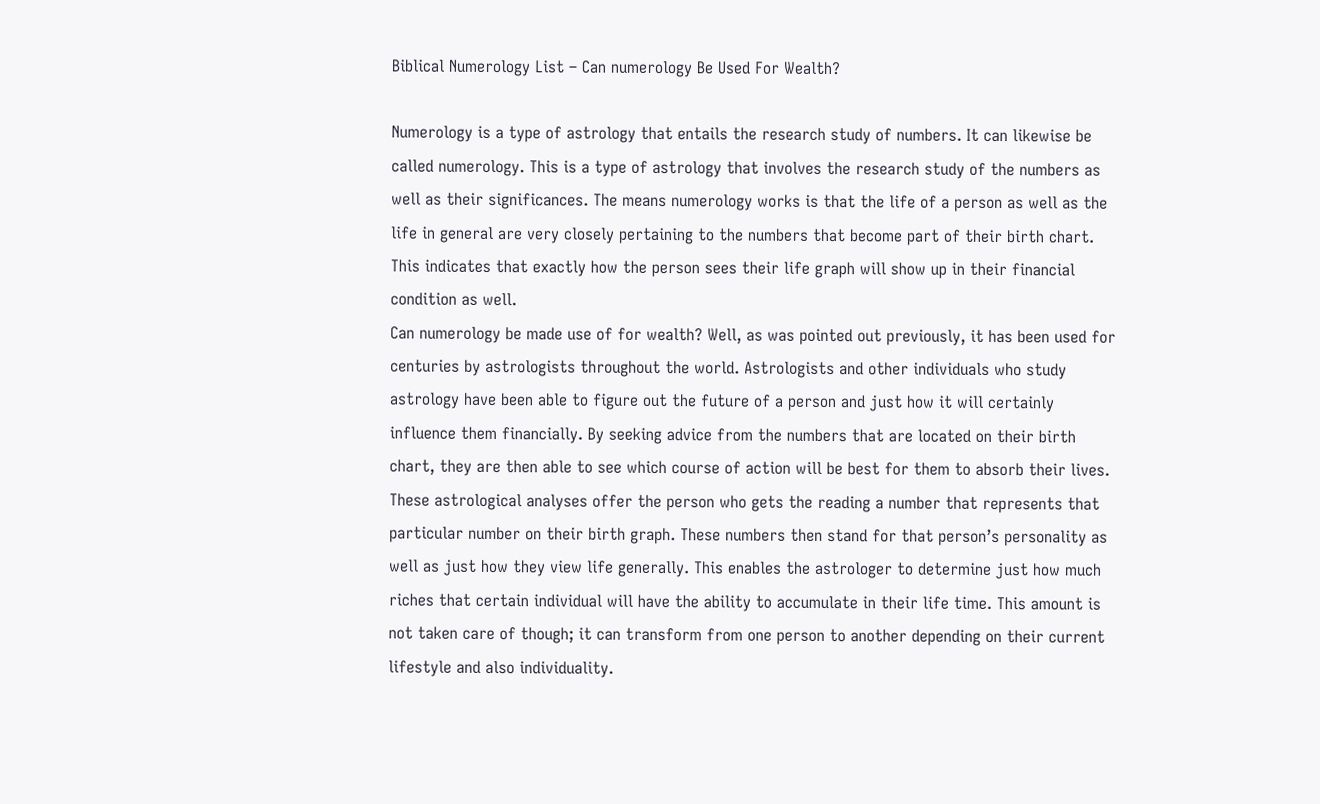Biblical Numerology List – Can numerology Be Used For Wealth?

Numerology is a type of astrology that entails the research study of numbers. It can likewise be called numerology. This is a type of astrology that involves the research study of the numbers as well as their significances. The means numerology works is that the life of a person as well as the life in general are very closely pertaining to the numbers that become part of their birth chart. This indicates that exactly how the person sees their life graph will show up in their financial condition as well.
Can numerology be made use of for wealth? Well, as was pointed out previously, it has been used for centuries by astrologists throughout the world. Astrologists and other individuals who study astrology have been able to figure out the future of a person and just how it will certainly influence them financially. By seeking advice from the numbers that are located on their birth chart, they are then able to see which course of action will be best for them to absorb their lives.
These astrological analyses offer the person who gets the reading a number that represents that particular number on their birth graph. These numbers then stand for that person’s personality as well as just how they view life generally. This enables the astrologer to determine just how much riches that certain individual will have the ability to accumulate in their life time. This amount is not taken care of though; it can transform from one person to another depending on their current lifestyle and also individuality.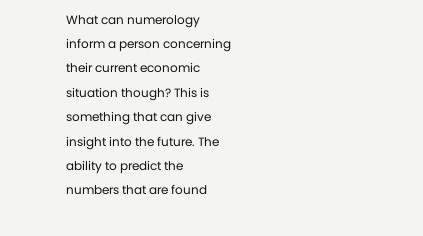What can numerology inform a person concerning their current economic situation though? This is something that can give insight into the future. The ability to predict the numbers that are found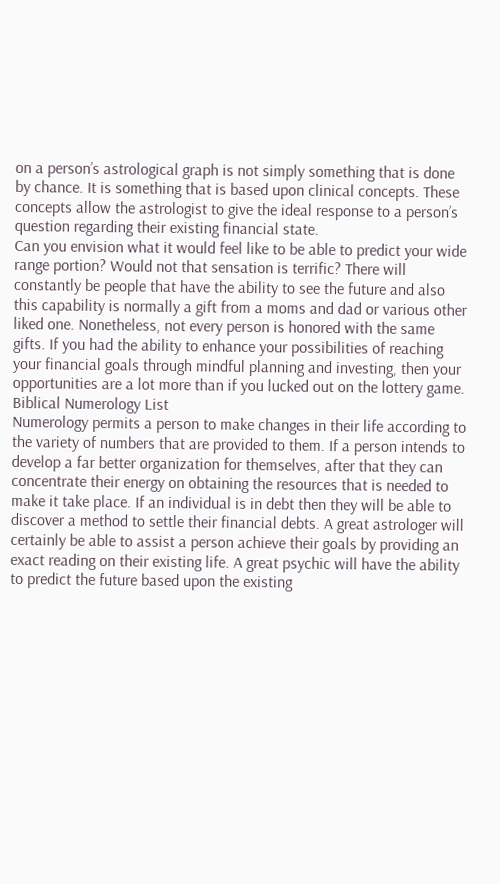on a person’s astrological graph is not simply something that is done by chance. It is something that is based upon clinical concepts. These concepts allow the astrologist to give the ideal response to a person’s question regarding their existing financial state.
Can you envision what it would feel like to be able to predict your wide range portion? Would not that sensation is terrific? There will constantly be people that have the ability to see the future and also this capability is normally a gift from a moms and dad or various other liked one. Nonetheless, not every person is honored with the same gifts. If you had the ability to enhance your possibilities of reaching your financial goals through mindful planning and investing, then your opportunities are a lot more than if you lucked out on the lottery game. Biblical Numerology List
Numerology permits a person to make changes in their life according to the variety of numbers that are provided to them. If a person intends to develop a far better organization for themselves, after that they can concentrate their energy on obtaining the resources that is needed to make it take place. If an individual is in debt then they will be able to discover a method to settle their financial debts. A great astrologer will certainly be able to assist a person achieve their goals by providing an exact reading on their existing life. A great psychic will have the ability to predict the future based upon the existing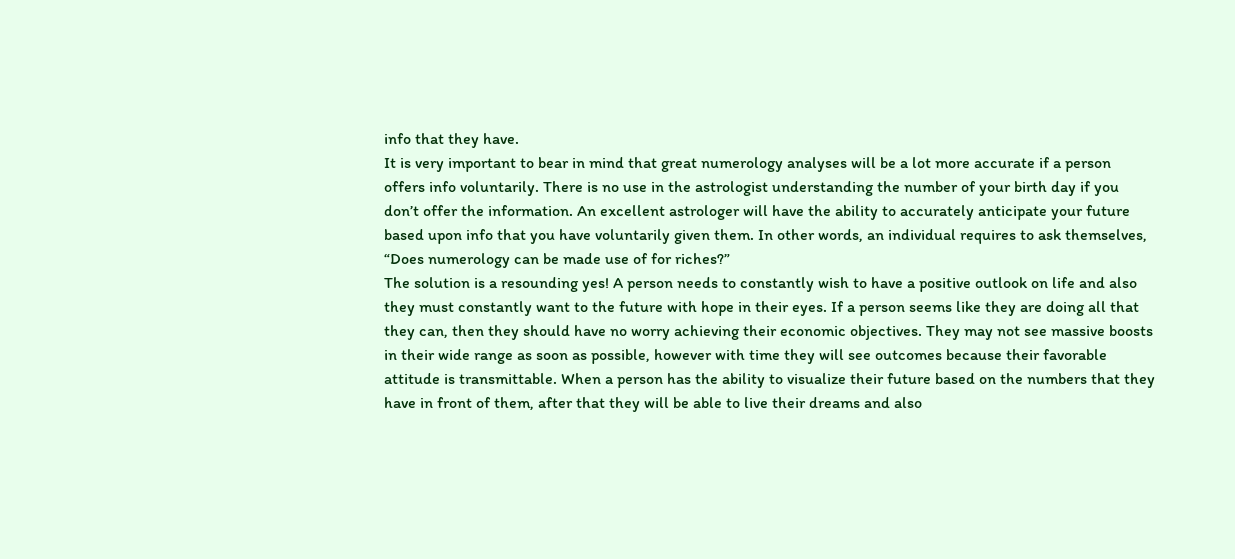info that they have.
It is very important to bear in mind that great numerology analyses will be a lot more accurate if a person offers info voluntarily. There is no use in the astrologist understanding the number of your birth day if you don’t offer the information. An excellent astrologer will have the ability to accurately anticipate your future based upon info that you have voluntarily given them. In other words, an individual requires to ask themselves, “Does numerology can be made use of for riches?”
The solution is a resounding yes! A person needs to constantly wish to have a positive outlook on life and also they must constantly want to the future with hope in their eyes. If a person seems like they are doing all that they can, then they should have no worry achieving their economic objectives. They may not see massive boosts in their wide range as soon as possible, however with time they will see outcomes because their favorable attitude is transmittable. When a person has the ability to visualize their future based on the numbers that they have in front of them, after that they will be able to live their dreams and also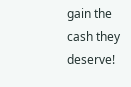gain the cash they deserve!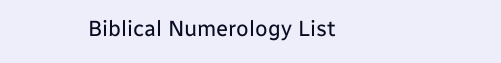Biblical Numerology List